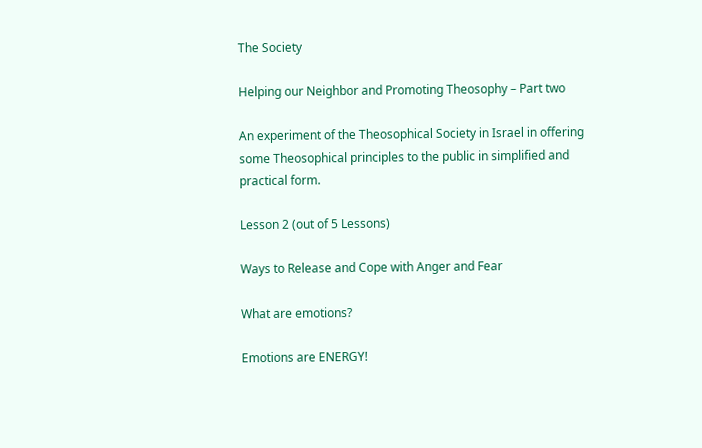The Society

Helping our Neighbor and Promoting Theosophy – Part two

An experiment of the Theosophical Society in Israel in offering some Theosophical principles to the public in simplified and practical form.

Lesson 2 (out of 5 Lessons)

Ways to Release and Cope with Anger and Fear

What are emotions?

Emotions are ENERGY!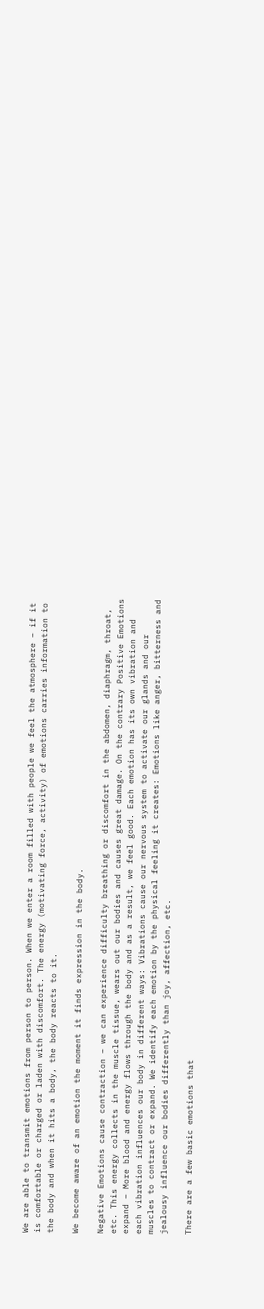We are able to transmit emotions from person to person. When we enter a room filled with people we feel the atmosphere – if it is comfortable or charged or laden with discomfort. The energy (motivating force, activity) of emotions carries information to the body and when it hits a body, the body reacts to it.

We become aware of an emotion the moment it finds expression in the body.

Negative Emotions cause contraction – we can experience difficulty breathing or discomfort in the abdomen, diaphragm, throat, etc. This energy collects in the muscle tissue, wears out our bodies and causes great damage. On the contrary Positive Emotions expand – More blood and energy flows through the body and as a result, we feel good. Each emotion has its own vibration and each vibration influences our body in different ways: Vibrations cause our nervous system to activate our glands and our muscles to contract or expand. We identify each emotion by the physical feeling it creates: Emotions like anger, bitterness and jealousy influence our bodies differently than joy, affection, etc.

There are a few basic emotions that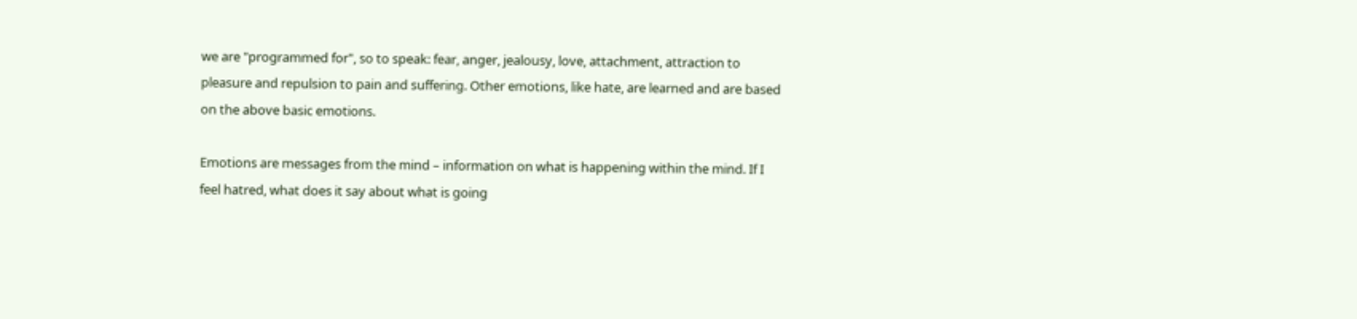we are "programmed for", so to speak: fear, anger, jealousy, love, attachment, attraction to pleasure and repulsion to pain and suffering. Other emotions, like hate, are learned and are based on the above basic emotions.

Emotions are messages from the mind – information on what is happening within the mind. If I feel hatred, what does it say about what is going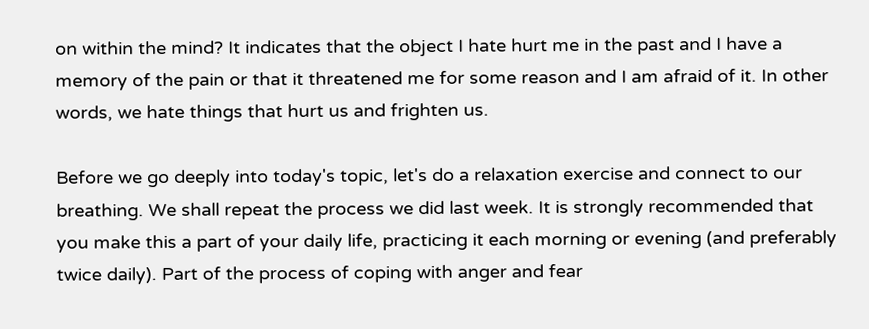on within the mind? It indicates that the object I hate hurt me in the past and I have a memory of the pain or that it threatened me for some reason and I am afraid of it. In other words, we hate things that hurt us and frighten us.

Before we go deeply into today's topic, let's do a relaxation exercise and connect to our breathing. We shall repeat the process we did last week. It is strongly recommended that you make this a part of your daily life, practicing it each morning or evening (and preferably twice daily). Part of the process of coping with anger and fear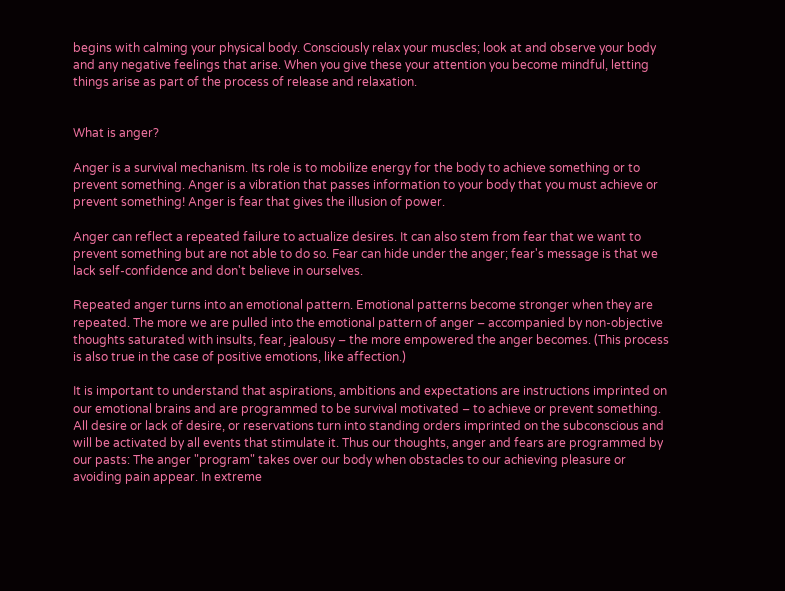begins with calming your physical body. Consciously relax your muscles; look at and observe your body and any negative feelings that arise. When you give these your attention you become mindful, letting things arise as part of the process of release and relaxation.


What is anger?

Anger is a survival mechanism. Its role is to mobilize energy for the body to achieve something or to prevent something. Anger is a vibration that passes information to your body that you must achieve or prevent something! Anger is fear that gives the illusion of power.

Anger can reflect a repeated failure to actualize desires. It can also stem from fear that we want to prevent something but are not able to do so. Fear can hide under the anger; fear's message is that we lack self-confidence and don't believe in ourselves.

Repeated anger turns into an emotional pattern. Emotional patterns become stronger when they are repeated. The more we are pulled into the emotional pattern of anger – accompanied by non-objective thoughts saturated with insults, fear, jealousy – the more empowered the anger becomes. (This process is also true in the case of positive emotions, like affection.)

It is important to understand that aspirations, ambitions and expectations are instructions imprinted on our emotional brains and are programmed to be survival motivated – to achieve or prevent something. All desire or lack of desire, or reservations turn into standing orders imprinted on the subconscious and will be activated by all events that stimulate it. Thus our thoughts, anger and fears are programmed by our pasts: The anger "program" takes over our body when obstacles to our achieving pleasure or avoiding pain appear. In extreme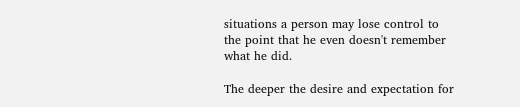situations a person may lose control to the point that he even doesn't remember what he did.

The deeper the desire and expectation for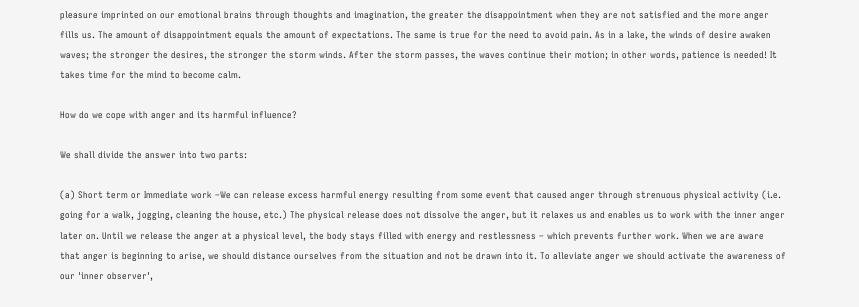pleasure imprinted on our emotional brains through thoughts and imagination, the greater the disappointment when they are not satisfied and the more anger fills us. The amount of disappointment equals the amount of expectations. The same is true for the need to avoid pain. As in a lake, the winds of desire awaken waves; the stronger the desires, the stronger the storm winds. After the storm passes, the waves continue their motion; in other words, patience is needed! It takes time for the mind to become calm.

How do we cope with anger and its harmful influence?

We shall divide the answer into two parts:

(a) Short term or Immediate work –We can release excess harmful energy resulting from some event that caused anger through strenuous physical activity (i.e. going for a walk, jogging, cleaning the house, etc.) The physical release does not dissolve the anger, but it relaxes us and enables us to work with the inner anger later on. Until we release the anger at a physical level, the body stays filled with energy and restlessness – which prevents further work. When we are aware that anger is beginning to arise, we should distance ourselves from the situation and not be drawn into it. To alleviate anger we should activate the awareness of our 'inner observer',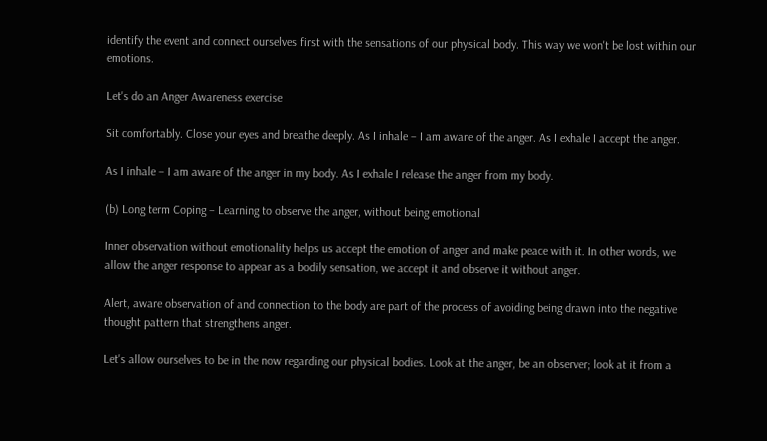identify the event and connect ourselves first with the sensations of our physical body. This way we won't be lost within our emotions.

Let's do an Anger Awareness exercise

Sit comfortably. Close your eyes and breathe deeply. As I inhale – I am aware of the anger. As I exhale I accept the anger.

As I inhale – I am aware of the anger in my body. As I exhale I release the anger from my body.

(b) Long term Coping – Learning to observe the anger, without being emotional

Inner observation without emotionality helps us accept the emotion of anger and make peace with it. In other words, we allow the anger response to appear as a bodily sensation, we accept it and observe it without anger.

Alert, aware observation of and connection to the body are part of the process of avoiding being drawn into the negative thought pattern that strengthens anger.

Let's allow ourselves to be in the now regarding our physical bodies. Look at the anger, be an observer; look at it from a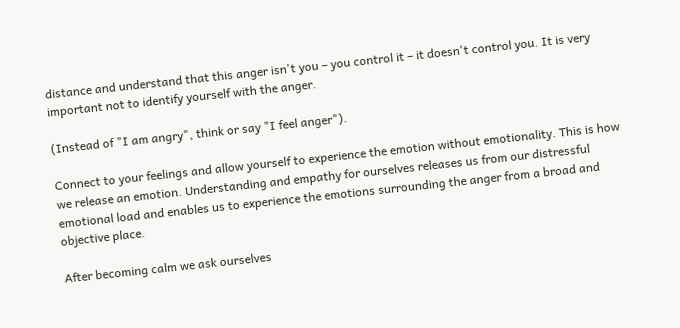distance and understand that this anger isn't you – you control it – it doesn't control you. It is very important not to identify yourself with the anger.

(Instead of "I am angry", think or say "I feel anger").

Connect to your feelings and allow yourself to experience the emotion without emotionality. This is how we release an emotion. Understanding and empathy for ourselves releases us from our distressful emotional load and enables us to experience the emotions surrounding the anger from a broad and objective place.

After becoming calm we ask ourselves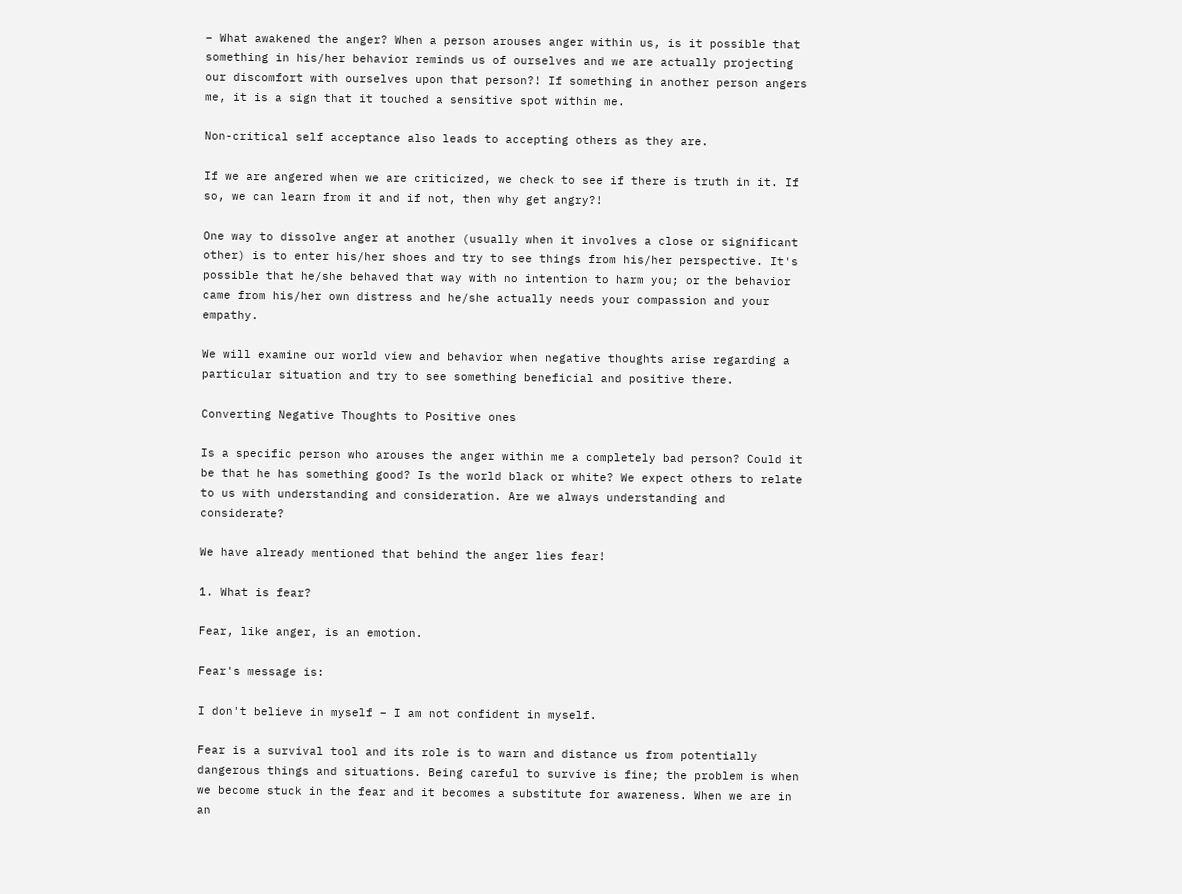– What awakened the anger? When a person arouses anger within us, is it possible that something in his/her behavior reminds us of ourselves and we are actually projecting our discomfort with ourselves upon that person?! If something in another person angers me, it is a sign that it touched a sensitive spot within me.

Non-critical self acceptance also leads to accepting others as they are.

If we are angered when we are criticized, we check to see if there is truth in it. If so, we can learn from it and if not, then why get angry?!

One way to dissolve anger at another (usually when it involves a close or significant other) is to enter his/her shoes and try to see things from his/her perspective. It's possible that he/she behaved that way with no intention to harm you; or the behavior came from his/her own distress and he/she actually needs your compassion and your empathy.

We will examine our world view and behavior when negative thoughts arise regarding a particular situation and try to see something beneficial and positive there.

Converting Negative Thoughts to Positive ones

Is a specific person who arouses the anger within me a completely bad person? Could it be that he has something good? Is the world black or white? We expect others to relate to us with understanding and consideration. Are we always understanding and considerate?

We have already mentioned that behind the anger lies fear!

1. What is fear?

Fear, like anger, is an emotion.

Fear's message is:

I don't believe in myself – I am not confident in myself.

Fear is a survival tool and its role is to warn and distance us from potentially dangerous things and situations. Being careful to survive is fine; the problem is when we become stuck in the fear and it becomes a substitute for awareness. When we are in an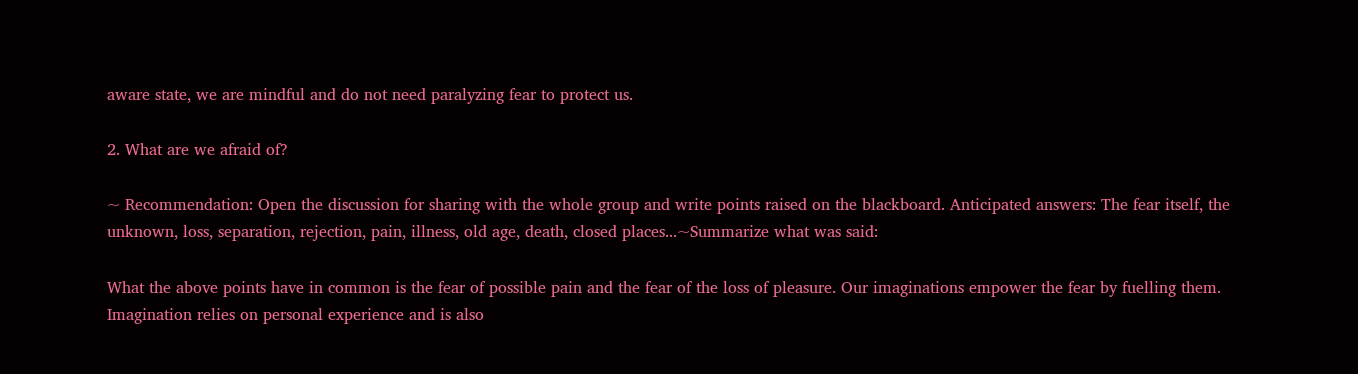aware state, we are mindful and do not need paralyzing fear to protect us.

2. What are we afraid of?

~ Recommendation: Open the discussion for sharing with the whole group and write points raised on the blackboard. Anticipated answers: The fear itself, the unknown, loss, separation, rejection, pain, illness, old age, death, closed places...~Summarize what was said:

What the above points have in common is the fear of possible pain and the fear of the loss of pleasure. Our imaginations empower the fear by fuelling them. Imagination relies on personal experience and is also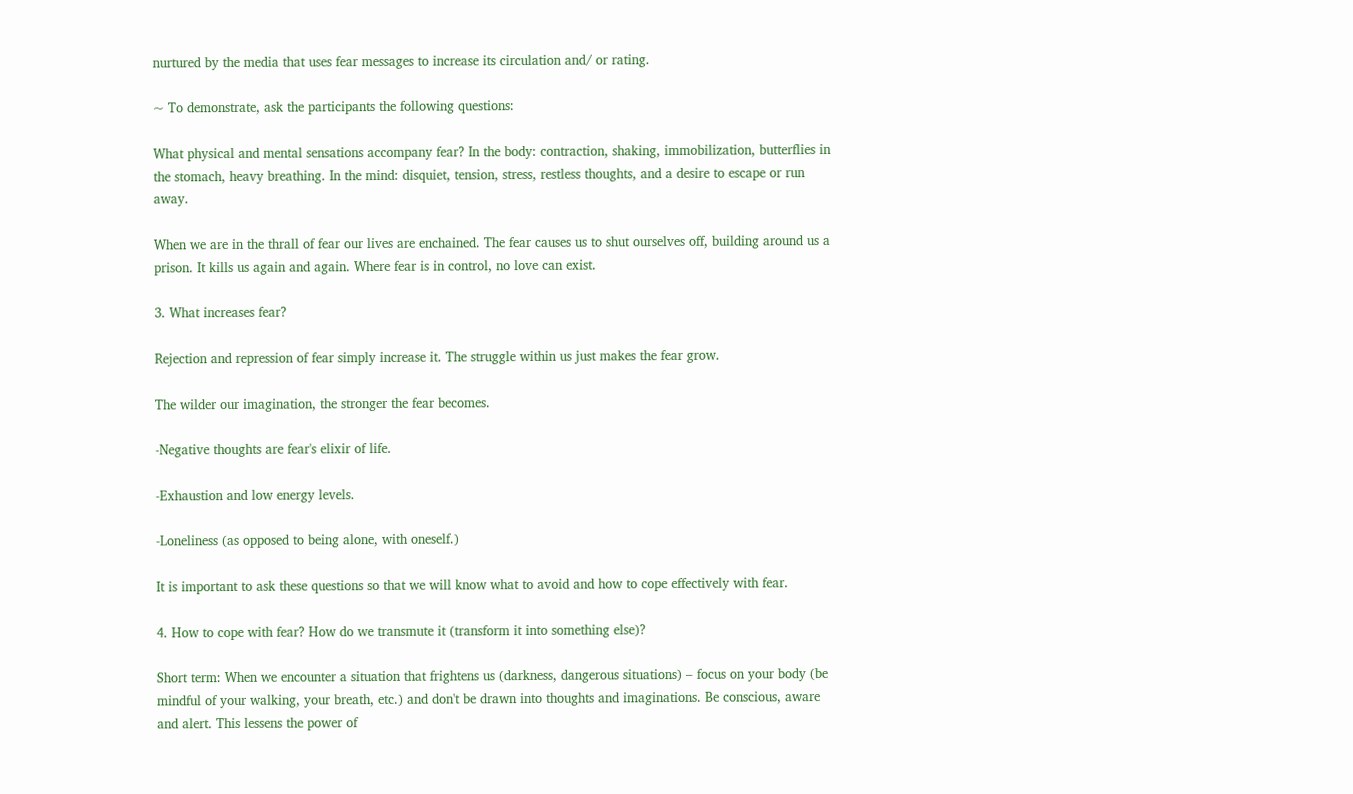nurtured by the media that uses fear messages to increase its circulation and/ or rating.

~ To demonstrate, ask the participants the following questions:

What physical and mental sensations accompany fear? In the body: contraction, shaking, immobilization, butterflies in the stomach, heavy breathing. In the mind: disquiet, tension, stress, restless thoughts, and a desire to escape or run away.

When we are in the thrall of fear our lives are enchained. The fear causes us to shut ourselves off, building around us a prison. It kills us again and again. Where fear is in control, no love can exist.

3. What increases fear?

Rejection and repression of fear simply increase it. The struggle within us just makes the fear grow.

The wilder our imagination, the stronger the fear becomes.

-Negative thoughts are fear's elixir of life.

-Exhaustion and low energy levels.

-Loneliness (as opposed to being alone, with oneself.)

It is important to ask these questions so that we will know what to avoid and how to cope effectively with fear.

4. How to cope with fear? How do we transmute it (transform it into something else)?

Short term: When we encounter a situation that frightens us (darkness, dangerous situations) – focus on your body (be mindful of your walking, your breath, etc.) and don't be drawn into thoughts and imaginations. Be conscious, aware and alert. This lessens the power of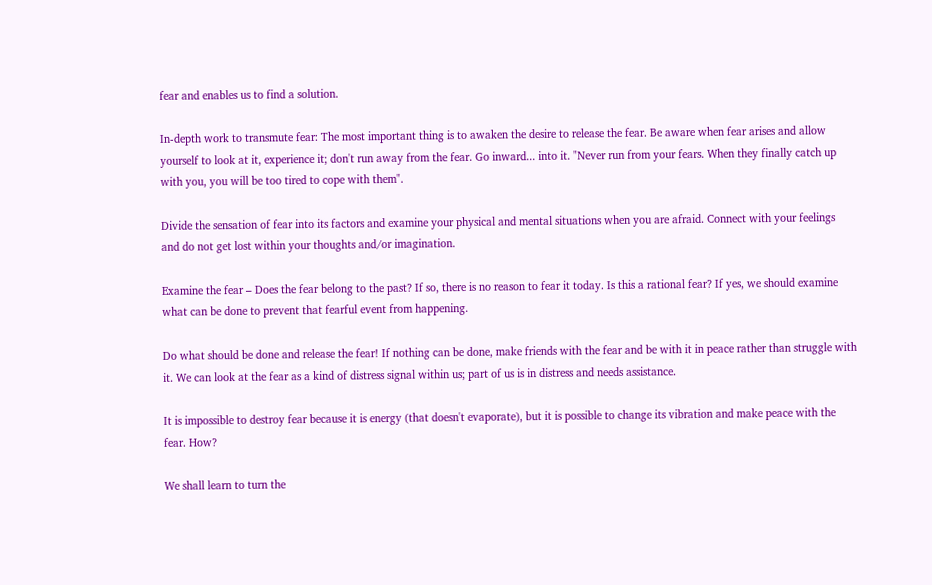fear and enables us to find a solution.

In-depth work to transmute fear: The most important thing is to awaken the desire to release the fear. Be aware when fear arises and allow yourself to look at it, experience it; don't run away from the fear. Go inward... into it. "Never run from your fears. When they finally catch up with you, you will be too tired to cope with them".

Divide the sensation of fear into its factors and examine your physical and mental situations when you are afraid. Connect with your feelings and do not get lost within your thoughts and/or imagination.

Examine the fear – Does the fear belong to the past? If so, there is no reason to fear it today. Is this a rational fear? If yes, we should examine what can be done to prevent that fearful event from happening.

Do what should be done and release the fear! If nothing can be done, make friends with the fear and be with it in peace rather than struggle with it. We can look at the fear as a kind of distress signal within us; part of us is in distress and needs assistance.

It is impossible to destroy fear because it is energy (that doesn't evaporate), but it is possible to change its vibration and make peace with the fear. How?

We shall learn to turn the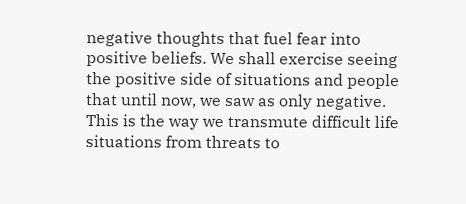negative thoughts that fuel fear into positive beliefs. We shall exercise seeing the positive side of situations and people that until now, we saw as only negative. This is the way we transmute difficult life situations from threats to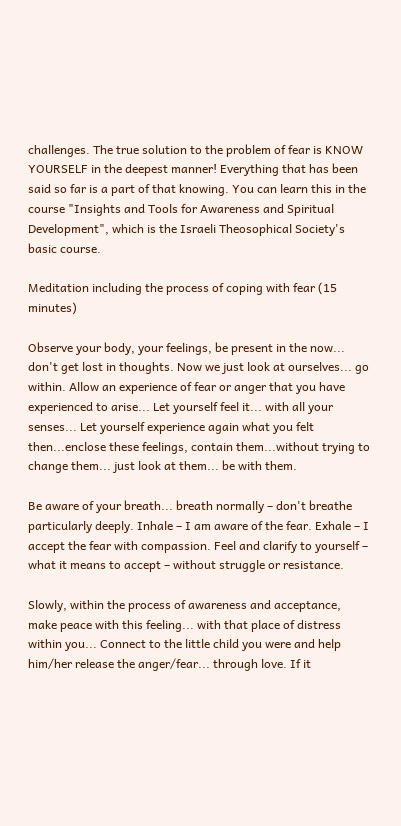challenges. The true solution to the problem of fear is KNOW YOURSELF in the deepest manner! Everything that has been said so far is a part of that knowing. You can learn this in the course "Insights and Tools for Awareness and Spiritual Development", which is the Israeli Theosophical Society's basic course.

Meditation including the process of coping with fear (15 minutes)

Observe your body, your feelings, be present in the now... don't get lost in thoughts. Now we just look at ourselves... go within. Allow an experience of fear or anger that you have experienced to arise... Let yourself feel it... with all your senses... Let yourself experience again what you felt then...enclose these feelings, contain them...without trying to change them... just look at them... be with them.

Be aware of your breath... breath normally – don't breathe particularly deeply. Inhale – I am aware of the fear. Exhale – I accept the fear with compassion. Feel and clarify to yourself – what it means to accept – without struggle or resistance.

Slowly, within the process of awareness and acceptance, make peace with this feeling... with that place of distress within you... Connect to the little child you were and help him/her release the anger/fear... through love. If it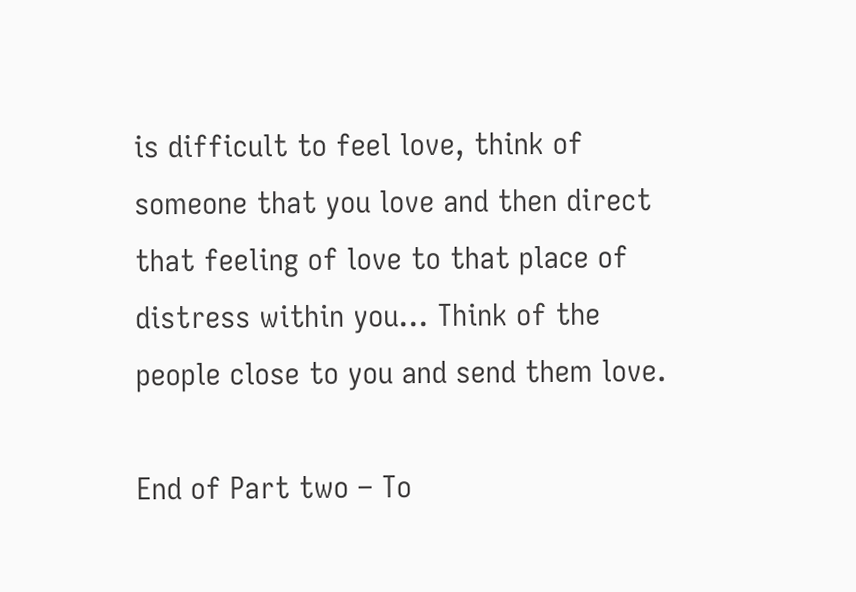is difficult to feel love, think of someone that you love and then direct that feeling of love to that place of distress within you... Think of the people close to you and send them love.

End of Part two – To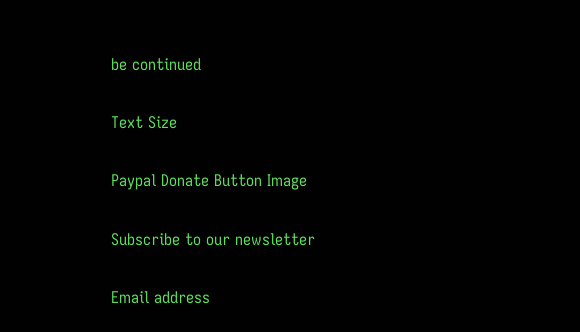be continued

Text Size

Paypal Donate Button Image

Subscribe to our newsletter

Email address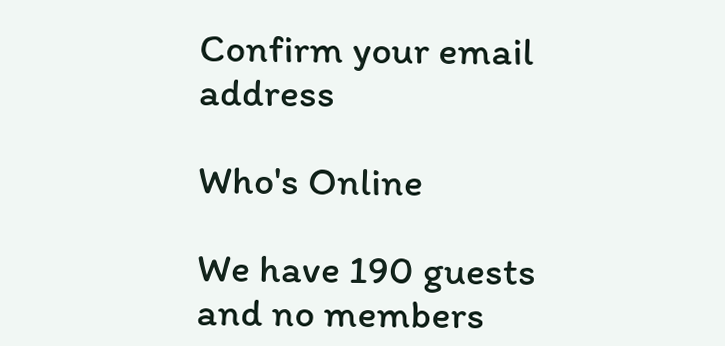Confirm your email address

Who's Online

We have 190 guests and no members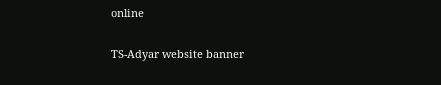online

TS-Adyar website banner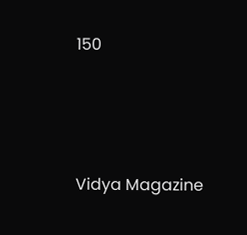150




Vidya Magazine